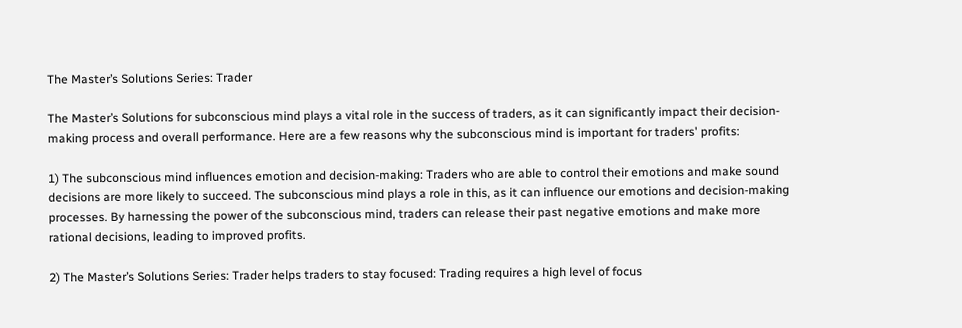The Master’s Solutions Series: Trader

The Master’s Solutions for subconscious mind plays a vital role in the success of traders, as it can significantly impact their decision-making process and overall performance. Here are a few reasons why the subconscious mind is important for traders' profits:

1) The subconscious mind influences emotion and decision-making: Traders who are able to control their emotions and make sound decisions are more likely to succeed. The subconscious mind plays a role in this, as it can influence our emotions and decision-making processes. By harnessing the power of the subconscious mind, traders can release their past negative emotions and make more rational decisions, leading to improved profits.

2) The Master’s Solutions Series: Trader helps traders to stay focused: Trading requires a high level of focus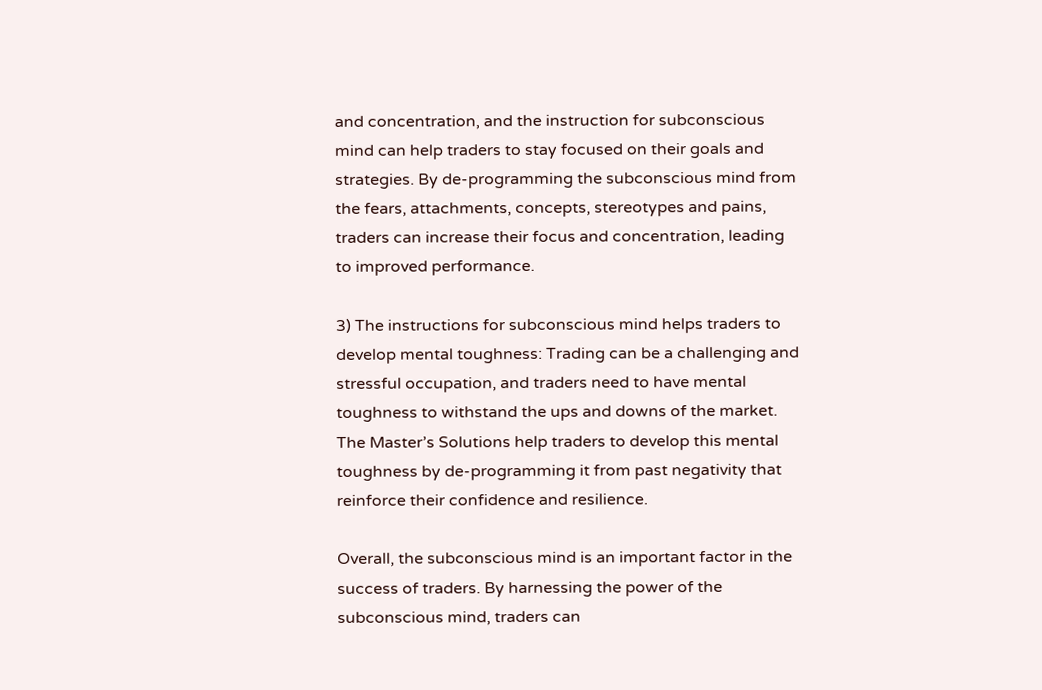and concentration, and the instruction for subconscious mind can help traders to stay focused on their goals and strategies. By de-programming the subconscious mind from the fears, attachments, concepts, stereotypes and pains, traders can increase their focus and concentration, leading to improved performance.

3) The instructions for subconscious mind helps traders to develop mental toughness: Trading can be a challenging and stressful occupation, and traders need to have mental toughness to withstand the ups and downs of the market. The Master’s Solutions help traders to develop this mental toughness by de-programming it from past negativity that reinforce their confidence and resilience.

Overall, the subconscious mind is an important factor in the success of traders. By harnessing the power of the subconscious mind, traders can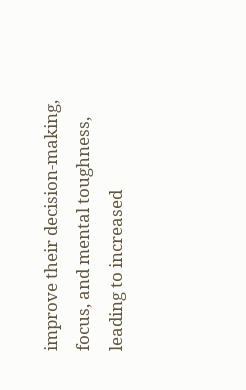improve their decision-making, focus, and mental toughness, leading to increased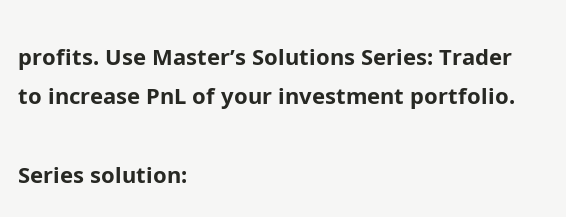profits. Use Master’s Solutions Series: Trader to increase PnL of your investment portfolio.

Series solution: